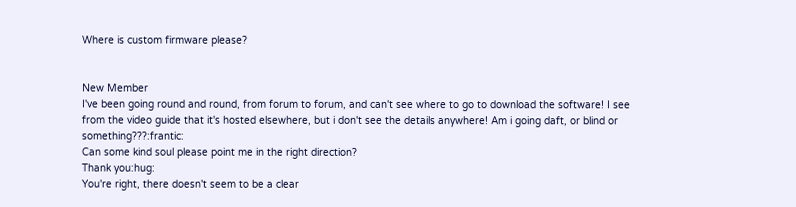Where is custom firmware please?


New Member
I've been going round and round, from forum to forum, and can't see where to go to download the software! I see from the video guide that it's hosted elsewhere, but i don't see the details anywhere! Am i going daft, or blind or something???:frantic:
Can some kind soul please point me in the right direction?
Thank you:hug:
You're right, there doesn't seem to be a clear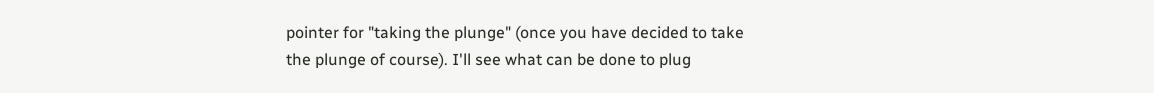pointer for "taking the plunge" (once you have decided to take the plunge of course). I'll see what can be done to plug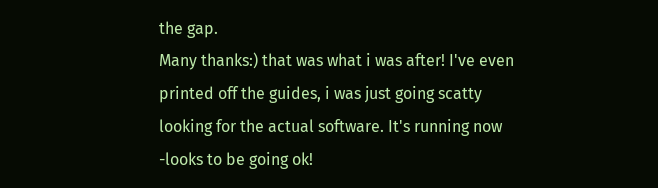the gap.
Many thanks:) that was what i was after! I've even printed off the guides, i was just going scatty looking for the actual software. It's running now -looks to be going ok!